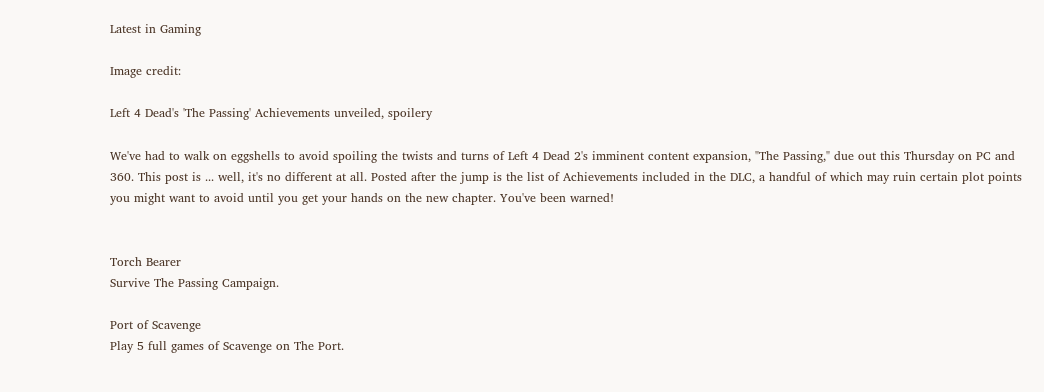Latest in Gaming

Image credit:

Left 4 Dead's 'The Passing' Achievements unveiled, spoilery

We've had to walk on eggshells to avoid spoiling the twists and turns of Left 4 Dead 2's imminent content expansion, "The Passing," due out this Thursday on PC and 360. This post is ... well, it's no different at all. Posted after the jump is the list of Achievements included in the DLC, a handful of which may ruin certain plot points you might want to avoid until you get your hands on the new chapter. You've been warned!


Torch Bearer
Survive The Passing Campaign.

Port of Scavenge
Play 5 full games of Scavenge on The Port.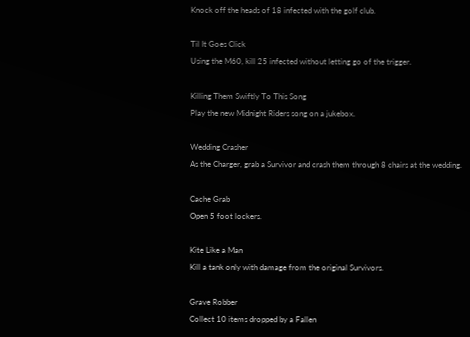Knock off the heads of 18 infected with the golf club.

Til It Goes Click
Using the M60, kill 25 infected without letting go of the trigger.

Killing Them Swiftly To This Song
Play the new Midnight Riders song on a jukebox.

Wedding Crasher
As the Charger, grab a Survivor and crash them through 8 chairs at the wedding.

Cache Grab
Open 5 foot lockers.

Kite Like a Man
Kill a tank only with damage from the original Survivors.

Grave Robber
Collect 10 items dropped by a Fallen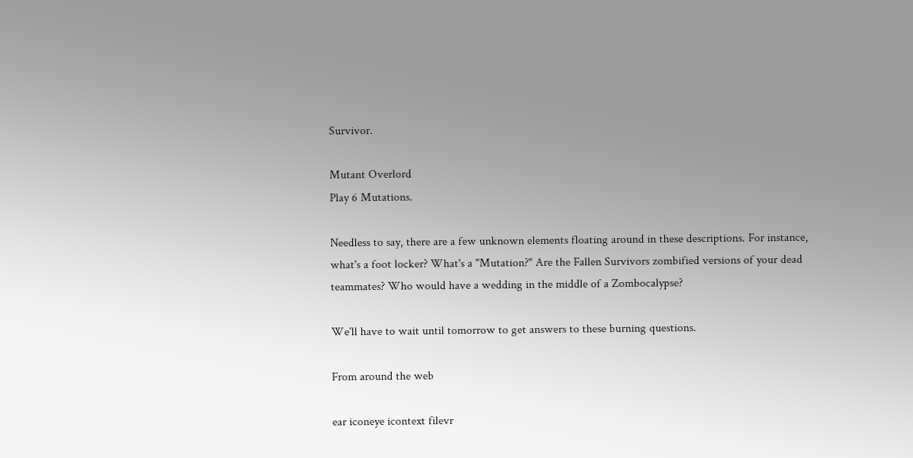Survivor.

Mutant Overlord
Play 6 Mutations.

Needless to say, there are a few unknown elements floating around in these descriptions. For instance, what's a foot locker? What's a "Mutation?" Are the Fallen Survivors zombified versions of your dead teammates? Who would have a wedding in the middle of a Zombocalypse?

We'll have to wait until tomorrow to get answers to these burning questions.

From around the web

ear iconeye icontext filevr